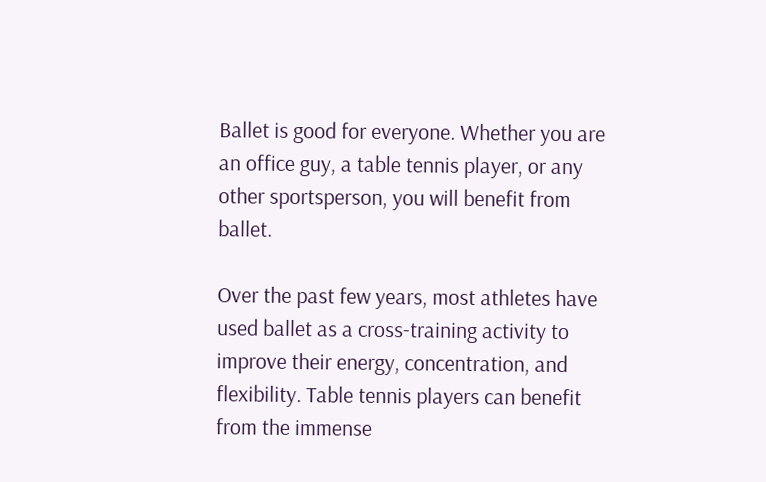Ballet is good for everyone. Whether you are an office guy, a table tennis player, or any other sportsperson, you will benefit from ballet.

Over the past few years, most athletes have used ballet as a cross-training activity to improve their energy, concentration, and flexibility. Table tennis players can benefit from the immense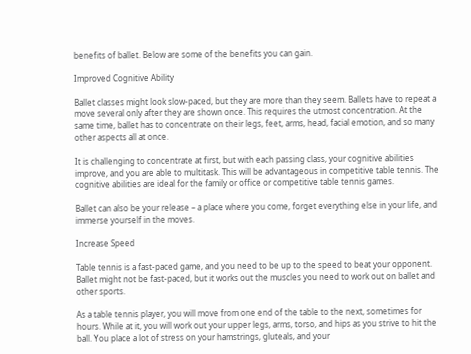benefits of ballet. Below are some of the benefits you can gain.

Improved Cognitive Ability

Ballet classes might look slow-paced, but they are more than they seem. Ballets have to repeat a move several only after they are shown once. This requires the utmost concentration. At the same time, ballet has to concentrate on their legs, feet, arms, head, facial emotion, and so many other aspects all at once.

It is challenging to concentrate at first, but with each passing class, your cognitive abilities improve, and you are able to multitask. This will be advantageous in competitive table tennis. The cognitive abilities are ideal for the family or office or competitive table tennis games.

Ballet can also be your release – a place where you come, forget everything else in your life, and immerse yourself in the moves.

Increase Speed

Table tennis is a fast-paced game, and you need to be up to the speed to beat your opponent. Ballet might not be fast-paced, but it works out the muscles you need to work out on ballet and other sports.

As a table tennis player, you will move from one end of the table to the next, sometimes for hours. While at it, you will work out your upper legs, arms, torso, and hips as you strive to hit the ball. You place a lot of stress on your hamstrings, gluteals, and your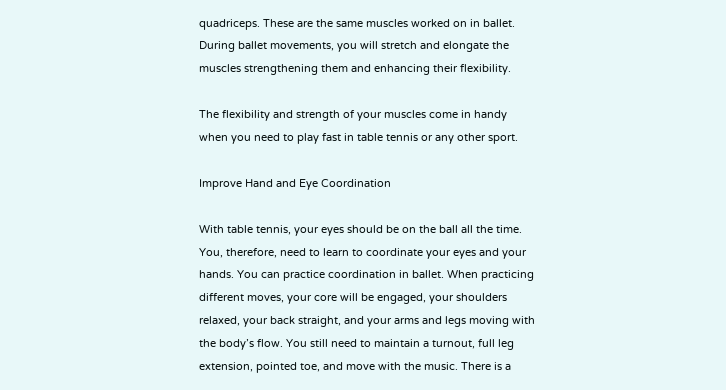quadriceps. These are the same muscles worked on in ballet. During ballet movements, you will stretch and elongate the muscles strengthening them and enhancing their flexibility.

The flexibility and strength of your muscles come in handy when you need to play fast in table tennis or any other sport.

Improve Hand and Eye Coordination

With table tennis, your eyes should be on the ball all the time. You, therefore, need to learn to coordinate your eyes and your hands. You can practice coordination in ballet. When practicing different moves, your core will be engaged, your shoulders relaxed, your back straight, and your arms and legs moving with the body’s flow. You still need to maintain a turnout, full leg extension, pointed toe, and move with the music. There is a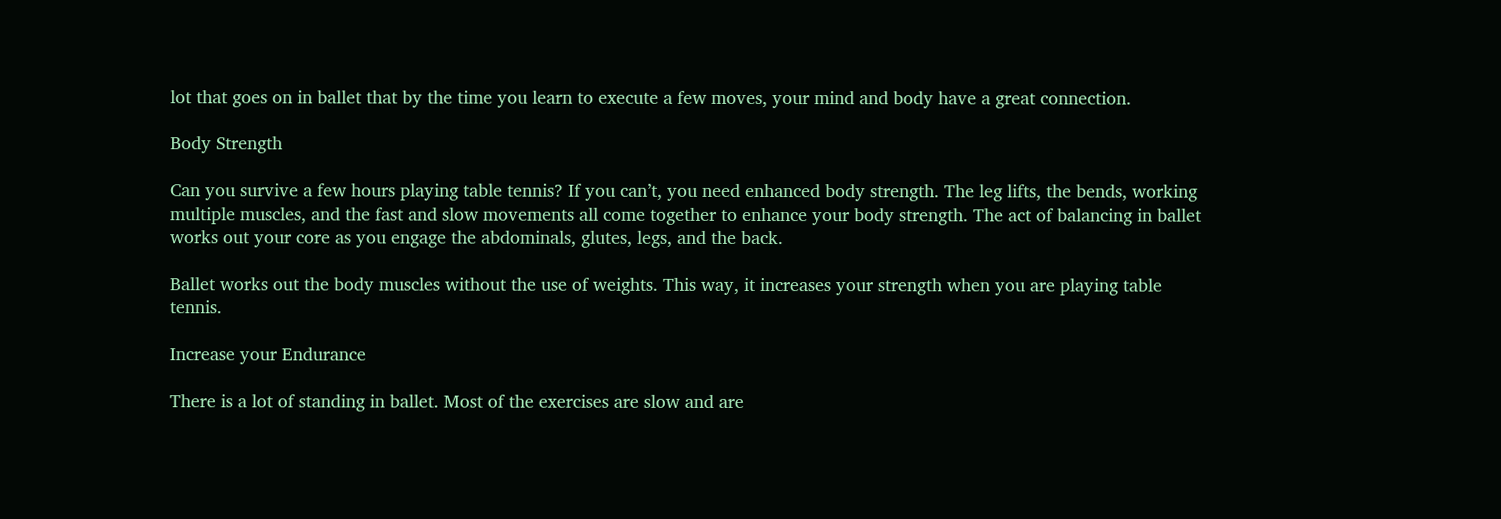lot that goes on in ballet that by the time you learn to execute a few moves, your mind and body have a great connection.

Body Strength

Can you survive a few hours playing table tennis? If you can’t, you need enhanced body strength. The leg lifts, the bends, working multiple muscles, and the fast and slow movements all come together to enhance your body strength. The act of balancing in ballet works out your core as you engage the abdominals, glutes, legs, and the back.

Ballet works out the body muscles without the use of weights. This way, it increases your strength when you are playing table tennis.

Increase your Endurance

There is a lot of standing in ballet. Most of the exercises are slow and are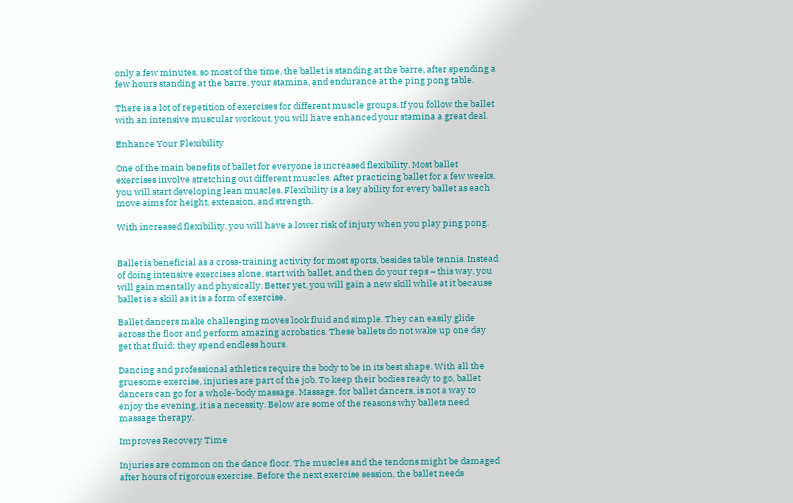only a few minutes, so most of the time, the ballet is standing at the barre, after spending a few hours standing at the barre, your stamina, and endurance at the ping pong table.

There is a lot of repetition of exercises for different muscle groups. If you follow the ballet with an intensive muscular workout, you will have enhanced your stamina a great deal.

Enhance Your Flexibility

One of the main benefits of ballet for everyone is increased flexibility. Most ballet exercises involve stretching out different muscles. After practicing ballet for a few weeks, you will start developing lean muscles. Flexibility is a key ability for every ballet as each move aims for height, extension, and strength.

With increased flexibility, you will have a lower risk of injury when you play ping pong.


Ballet is beneficial as a cross-training activity for most sports, besides table tennis. Instead of doing intensive exercises alone, start with ballet, and then do your reps – this way, you will gain mentally and physically. Better yet, you will gain a new skill while at it because ballet is a skill as it is a form of exercise.

Ballet dancers make challenging moves look fluid and simple. They can easily glide across the floor and perform amazing acrobatics. These ballets do not wake up one day get that fluid; they spend endless hours.

Dancing and professional athletics require the body to be in its best shape. With all the gruesome exercise, injuries are part of the job. To keep their bodies ready to go, ballet dancers can go for a whole-body massage. Massage, for ballet dancers, is not a way to enjoy the evening, it is a necessity. Below are some of the reasons why ballets need massage therapy.

Improves Recovery Time

Injuries are common on the dance floor. The muscles and the tendons might be damaged after hours of rigorous exercise. Before the next exercise session, the ballet needs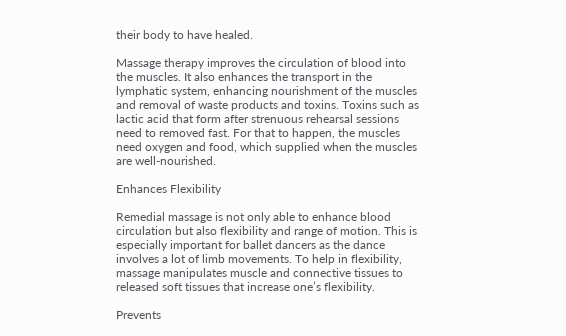their body to have healed.

Massage therapy improves the circulation of blood into the muscles. It also enhances the transport in the lymphatic system, enhancing nourishment of the muscles and removal of waste products and toxins. Toxins such as lactic acid that form after strenuous rehearsal sessions need to removed fast. For that to happen, the muscles need oxygen and food, which supplied when the muscles are well-nourished.

Enhances Flexibility

Remedial massage is not only able to enhance blood circulation but also flexibility and range of motion. This is especially important for ballet dancers as the dance involves a lot of limb movements. To help in flexibility, massage manipulates muscle and connective tissues to released soft tissues that increase one’s flexibility.

Prevents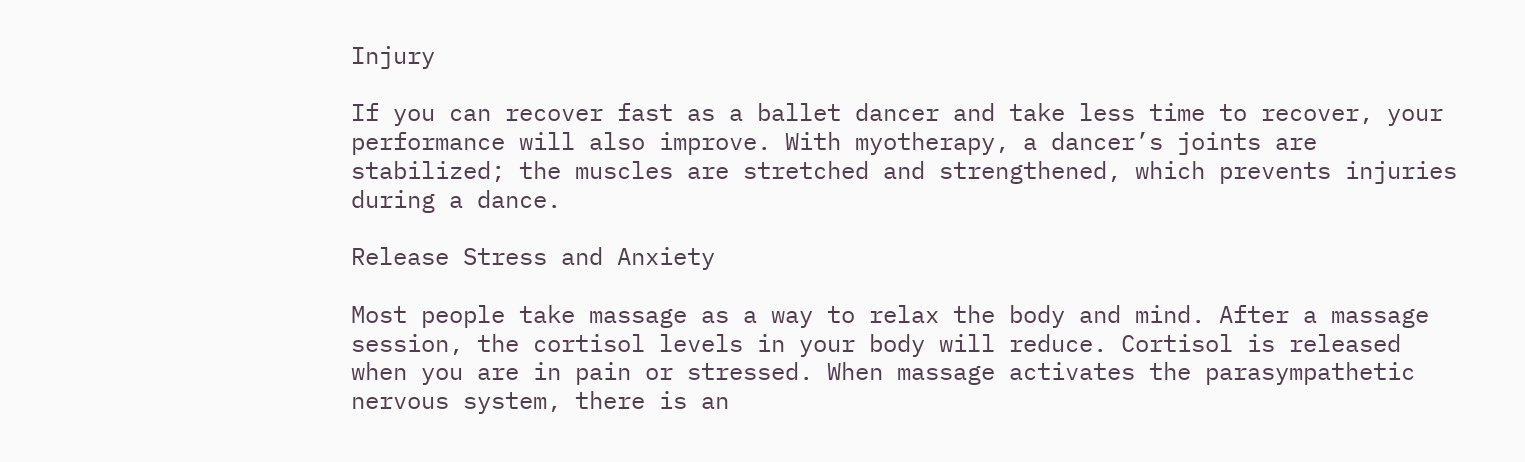Injury

If you can recover fast as a ballet dancer and take less time to recover, your performance will also improve. With myotherapy, a dancer’s joints are stabilized; the muscles are stretched and strengthened, which prevents injuries during a dance.

Release Stress and Anxiety

Most people take massage as a way to relax the body and mind. After a massage session, the cortisol levels in your body will reduce. Cortisol is released when you are in pain or stressed. When massage activates the parasympathetic nervous system, there is an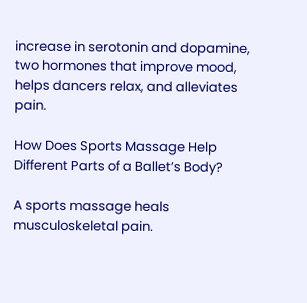increase in serotonin and dopamine, two hormones that improve mood, helps dancers relax, and alleviates pain.

How Does Sports Massage Help Different Parts of a Ballet’s Body?

A sports massage heals musculoskeletal pain.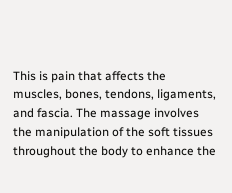This is pain that affects the muscles, bones, tendons, ligaments, and fascia. The massage involves the manipulation of the soft tissues throughout the body to enhance the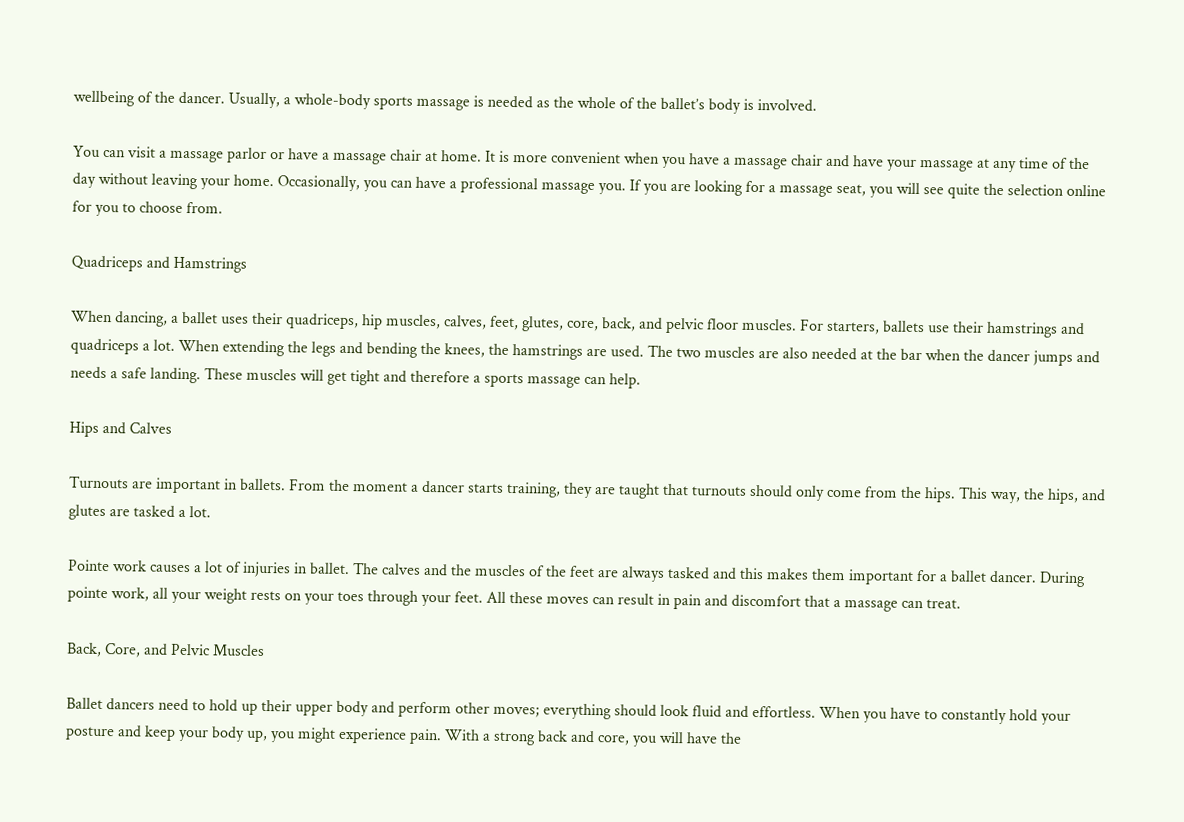wellbeing of the dancer. Usually, a whole-body sports massage is needed as the whole of the ballet’s body is involved.

You can visit a massage parlor or have a massage chair at home. It is more convenient when you have a massage chair and have your massage at any time of the day without leaving your home. Occasionally, you can have a professional massage you. If you are looking for a massage seat, you will see quite the selection online for you to choose from.

Quadriceps and Hamstrings

When dancing, a ballet uses their quadriceps, hip muscles, calves, feet, glutes, core, back, and pelvic floor muscles. For starters, ballets use their hamstrings and quadriceps a lot. When extending the legs and bending the knees, the hamstrings are used. The two muscles are also needed at the bar when the dancer jumps and needs a safe landing. These muscles will get tight and therefore a sports massage can help.

Hips and Calves

Turnouts are important in ballets. From the moment a dancer starts training, they are taught that turnouts should only come from the hips. This way, the hips, and glutes are tasked a lot.

Pointe work causes a lot of injuries in ballet. The calves and the muscles of the feet are always tasked and this makes them important for a ballet dancer. During pointe work, all your weight rests on your toes through your feet. All these moves can result in pain and discomfort that a massage can treat.

Back, Core, and Pelvic Muscles

Ballet dancers need to hold up their upper body and perform other moves; everything should look fluid and effortless. When you have to constantly hold your posture and keep your body up, you might experience pain. With a strong back and core, you will have the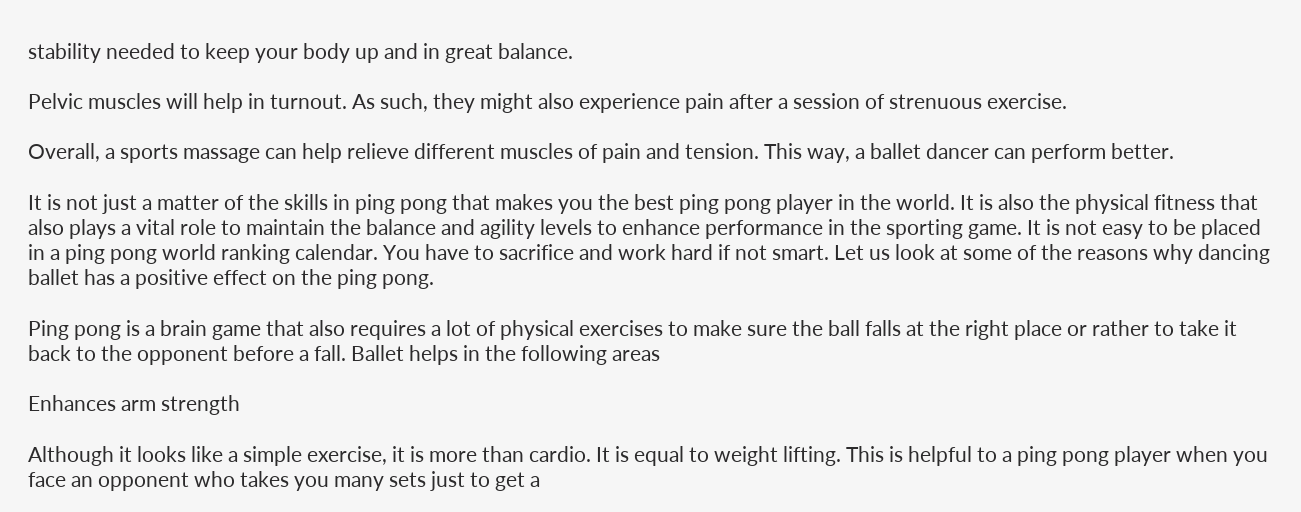stability needed to keep your body up and in great balance.

Pelvic muscles will help in turnout. As such, they might also experience pain after a session of strenuous exercise.

Overall, a sports massage can help relieve different muscles of pain and tension. This way, a ballet dancer can perform better.

It is not just a matter of the skills in ping pong that makes you the best ping pong player in the world. It is also the physical fitness that also plays a vital role to maintain the balance and agility levels to enhance performance in the sporting game. It is not easy to be placed in a ping pong world ranking calendar. You have to sacrifice and work hard if not smart. Let us look at some of the reasons why dancing ballet has a positive effect on the ping pong.

Ping pong is a brain game that also requires a lot of physical exercises to make sure the ball falls at the right place or rather to take it back to the opponent before a fall. Ballet helps in the following areas

Enhances arm strength

Although it looks like a simple exercise, it is more than cardio. It is equal to weight lifting. This is helpful to a ping pong player when you face an opponent who takes you many sets just to get a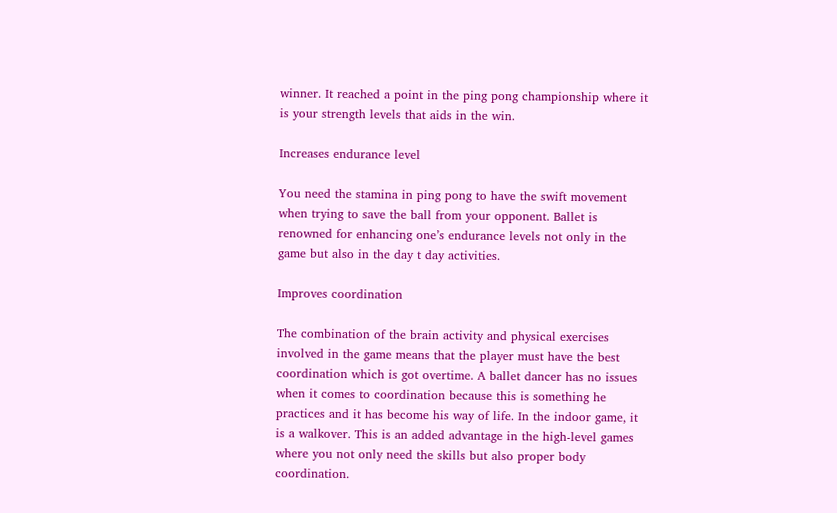winner. It reached a point in the ping pong championship where it is your strength levels that aids in the win.

Increases endurance level

You need the stamina in ping pong to have the swift movement when trying to save the ball from your opponent. Ballet is renowned for enhancing one’s endurance levels not only in the game but also in the day t day activities.

Improves coordination

The combination of the brain activity and physical exercises involved in the game means that the player must have the best coordination which is got overtime. A ballet dancer has no issues when it comes to coordination because this is something he practices and it has become his way of life. In the indoor game, it is a walkover. This is an added advantage in the high-level games where you not only need the skills but also proper body coordination.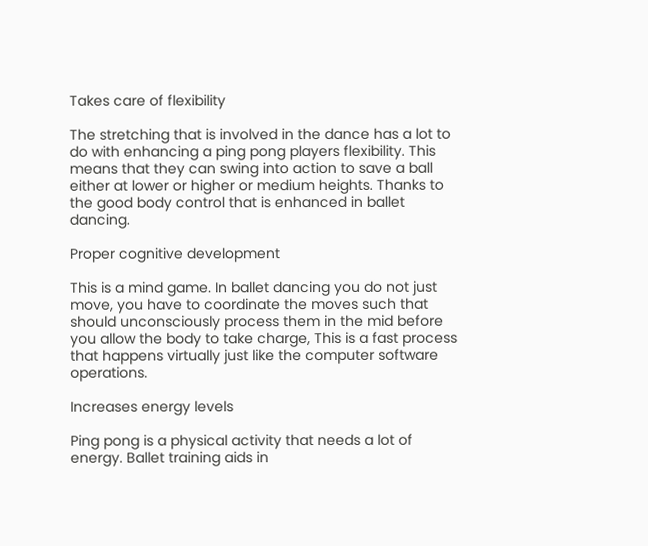Takes care of flexibility

The stretching that is involved in the dance has a lot to do with enhancing a ping pong players flexibility. This means that they can swing into action to save a ball either at lower or higher or medium heights. Thanks to the good body control that is enhanced in ballet dancing.

Proper cognitive development

This is a mind game. In ballet dancing you do not just move, you have to coordinate the moves such that should unconsciously process them in the mid before you allow the body to take charge, This is a fast process that happens virtually just like the computer software operations.

Increases energy levels

Ping pong is a physical activity that needs a lot of energy. Ballet training aids in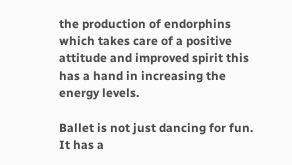the production of endorphins which takes care of a positive attitude and improved spirit this has a hand in increasing the energy levels.

Ballet is not just dancing for fun. It has a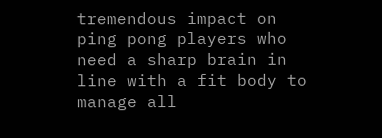tremendous impact on ping pong players who need a sharp brain in line with a fit body to manage all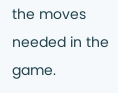the moves needed in the game.